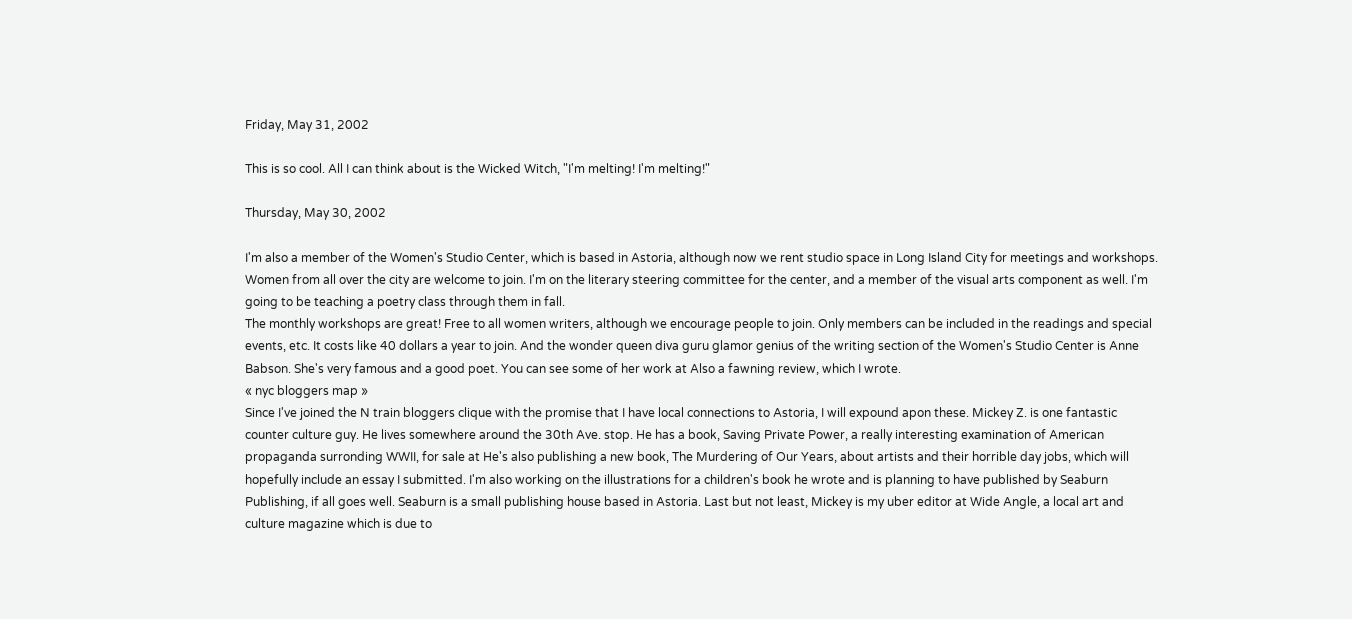Friday, May 31, 2002

This is so cool. All I can think about is the Wicked Witch, "I'm melting! I'm melting!"

Thursday, May 30, 2002

I'm also a member of the Women's Studio Center, which is based in Astoria, although now we rent studio space in Long Island City for meetings and workshops. Women from all over the city are welcome to join. I'm on the literary steering committee for the center, and a member of the visual arts component as well. I'm going to be teaching a poetry class through them in fall.
The monthly workshops are great! Free to all women writers, although we encourage people to join. Only members can be included in the readings and special events, etc. It costs like 40 dollars a year to join. And the wonder queen diva guru glamor genius of the writing section of the Women's Studio Center is Anne Babson. She's very famous and a good poet. You can see some of her work at Also a fawning review, which I wrote.
« nyc bloggers map »
Since I've joined the N train bloggers clique with the promise that I have local connections to Astoria, I will expound apon these. Mickey Z. is one fantastic counter culture guy. He lives somewhere around the 30th Ave. stop. He has a book, Saving Private Power, a really interesting examination of American propaganda surronding WWII, for sale at He's also publishing a new book, The Murdering of Our Years, about artists and their horrible day jobs, which will hopefully include an essay I submitted. I'm also working on the illustrations for a children's book he wrote and is planning to have published by Seaburn Publishing, if all goes well. Seaburn is a small publishing house based in Astoria. Last but not least, Mickey is my uber editor at Wide Angle, a local art and culture magazine which is due to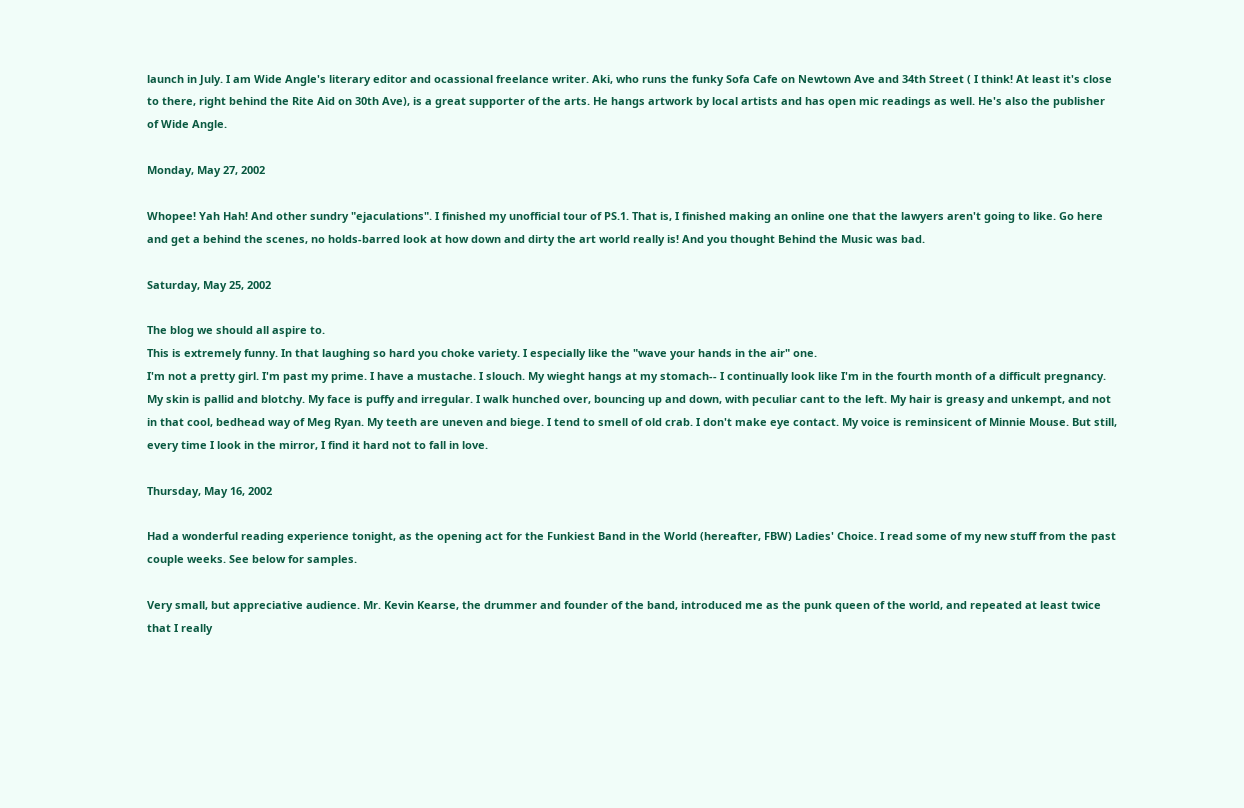launch in July. I am Wide Angle's literary editor and ocassional freelance writer. Aki, who runs the funky Sofa Cafe on Newtown Ave and 34th Street ( I think! At least it's close to there, right behind the Rite Aid on 30th Ave), is a great supporter of the arts. He hangs artwork by local artists and has open mic readings as well. He's also the publisher of Wide Angle.

Monday, May 27, 2002

Whopee! Yah Hah! And other sundry "ejaculations". I finished my unofficial tour of PS.1. That is, I finished making an online one that the lawyers aren't going to like. Go here and get a behind the scenes, no holds-barred look at how down and dirty the art world really is! And you thought Behind the Music was bad.

Saturday, May 25, 2002

The blog we should all aspire to.
This is extremely funny. In that laughing so hard you choke variety. I especially like the "wave your hands in the air" one.
I'm not a pretty girl. I'm past my prime. I have a mustache. I slouch. My wieght hangs at my stomach-- I continually look like I'm in the fourth month of a difficult pregnancy. My skin is pallid and blotchy. My face is puffy and irregular. I walk hunched over, bouncing up and down, with peculiar cant to the left. My hair is greasy and unkempt, and not in that cool, bedhead way of Meg Ryan. My teeth are uneven and biege. I tend to smell of old crab. I don't make eye contact. My voice is reminsicent of Minnie Mouse. But still, every time I look in the mirror, I find it hard not to fall in love.

Thursday, May 16, 2002

Had a wonderful reading experience tonight, as the opening act for the Funkiest Band in the World (hereafter, FBW) Ladies' Choice. I read some of my new stuff from the past couple weeks. See below for samples.

Very small, but appreciative audience. Mr. Kevin Kearse, the drummer and founder of the band, introduced me as the punk queen of the world, and repeated at least twice that I really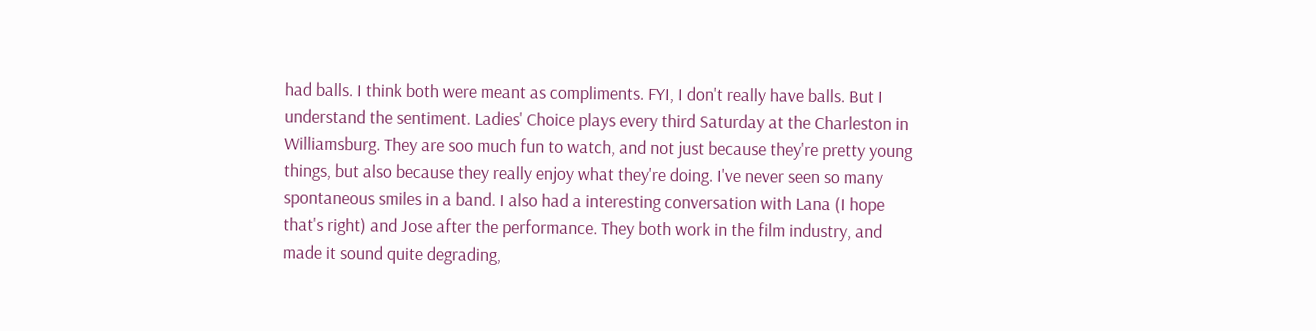had balls. I think both were meant as compliments. FYI, I don't really have balls. But I understand the sentiment. Ladies' Choice plays every third Saturday at the Charleston in Williamsburg. They are soo much fun to watch, and not just because they're pretty young things, but also because they really enjoy what they're doing. I've never seen so many spontaneous smiles in a band. I also had a interesting conversation with Lana (I hope that's right) and Jose after the performance. They both work in the film industry, and made it sound quite degrading,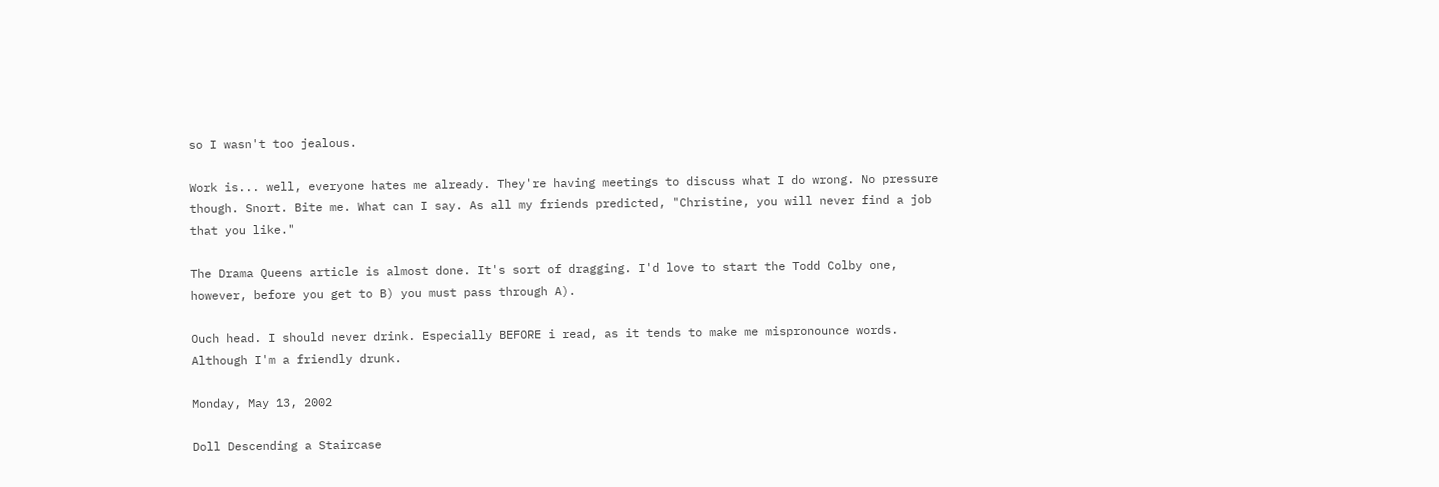so I wasn't too jealous.

Work is... well, everyone hates me already. They're having meetings to discuss what I do wrong. No pressure though. Snort. Bite me. What can I say. As all my friends predicted, "Christine, you will never find a job that you like."

The Drama Queens article is almost done. It's sort of dragging. I'd love to start the Todd Colby one, however, before you get to B) you must pass through A).

Ouch head. I should never drink. Especially BEFORE i read, as it tends to make me mispronounce words. Although I'm a friendly drunk.

Monday, May 13, 2002

Doll Descending a Staircase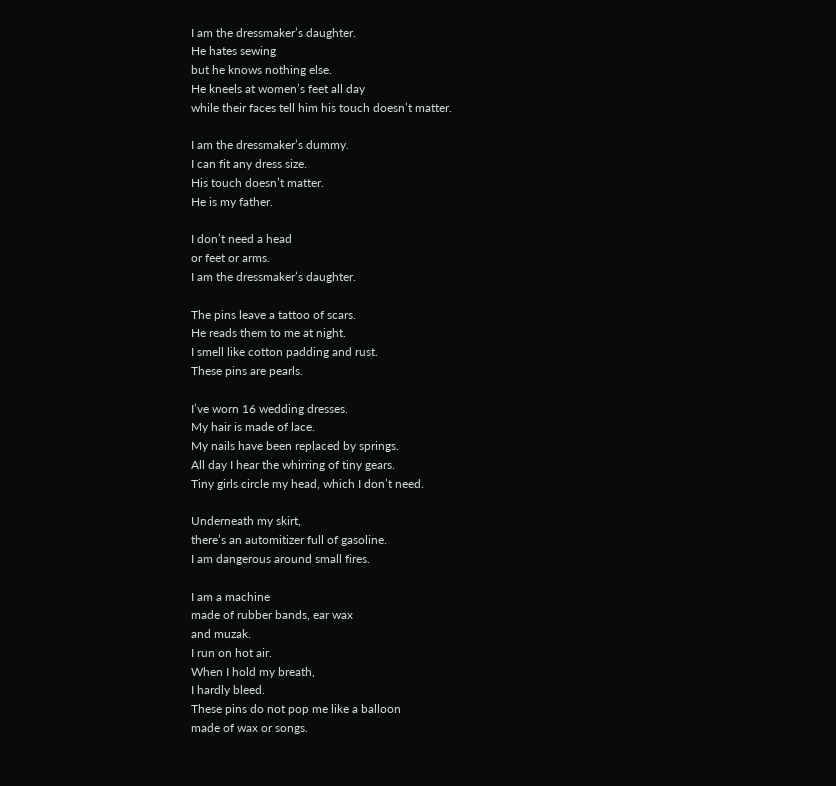I am the dressmaker’s daughter.
He hates sewing
but he knows nothing else.
He kneels at women’s feet all day
while their faces tell him his touch doesn’t matter.

I am the dressmaker’s dummy.
I can fit any dress size.
His touch doesn’t matter.
He is my father.

I don’t need a head
or feet or arms.
I am the dressmaker’s daughter.

The pins leave a tattoo of scars.
He reads them to me at night.
I smell like cotton padding and rust.
These pins are pearls.

I’ve worn 16 wedding dresses.
My hair is made of lace.
My nails have been replaced by springs.
All day I hear the whirring of tiny gears.
Tiny girls circle my head, which I don’t need.

Underneath my skirt,
there’s an automitizer full of gasoline.
I am dangerous around small fires.

I am a machine
made of rubber bands, ear wax
and muzak.
I run on hot air.
When I hold my breath,
I hardly bleed.
These pins do not pop me like a balloon
made of wax or songs.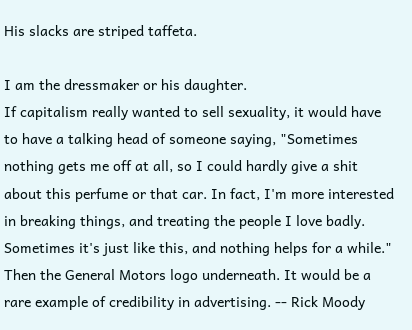His slacks are striped taffeta.

I am the dressmaker or his daughter.
If capitalism really wanted to sell sexuality, it would have to have a talking head of someone saying, "Sometimes nothing gets me off at all, so I could hardly give a shit about this perfume or that car. In fact, I'm more interested in breaking things, and treating the people I love badly. Sometimes it's just like this, and nothing helps for a while." Then the General Motors logo underneath. It would be a rare example of credibility in advertising. -- Rick Moody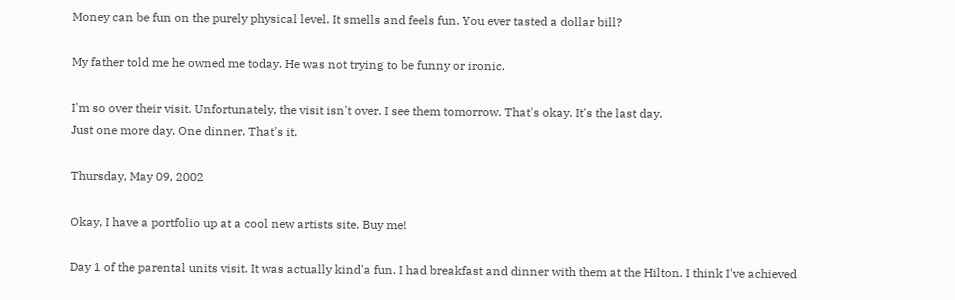Money can be fun on the purely physical level. It smells and feels fun. You ever tasted a dollar bill?

My father told me he owned me today. He was not trying to be funny or ironic.

I'm so over their visit. Unfortunately, the visit isn't over. I see them tomorrow. That's okay. It's the last day.
Just one more day. One dinner. That's it.

Thursday, May 09, 2002

Okay, I have a portfolio up at a cool new artists site. Buy me!

Day 1 of the parental units visit. It was actually kind'a fun. I had breakfast and dinner with them at the Hilton. I think I've achieved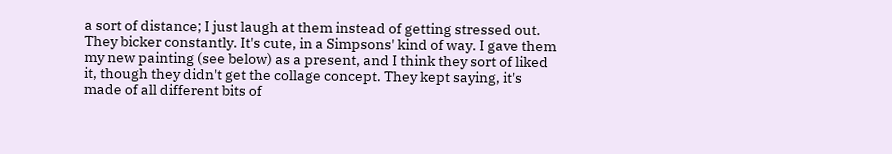a sort of distance; I just laugh at them instead of getting stressed out. They bicker constantly. It's cute, in a Simpsons' kind of way. I gave them my new painting (see below) as a present, and I think they sort of liked it, though they didn't get the collage concept. They kept saying, it's made of all different bits of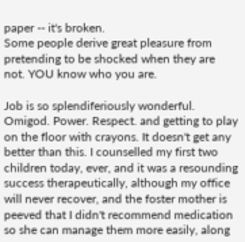paper -- it's broken.
Some people derive great pleasure from pretending to be shocked when they are not. YOU know who you are.

Job is so splendiferiously wonderful. Omigod. Power. Respect. and getting to play on the floor with crayons. It doesn't get any better than this. I counselled my first two children today, ever, and it was a resounding success therapeutically, although my office will never recover, and the foster mother is peeved that I didn't recommend medication so she can manage them more easily, along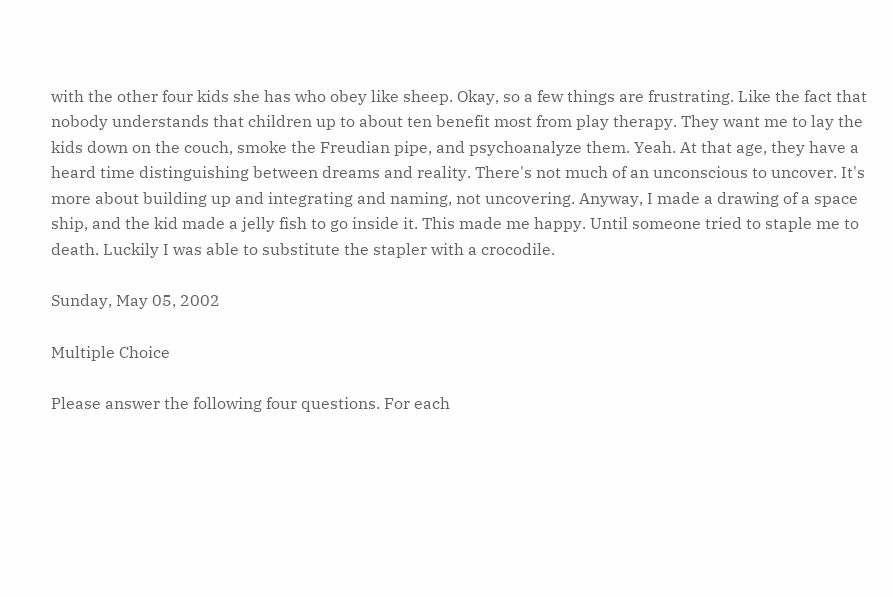with the other four kids she has who obey like sheep. Okay, so a few things are frustrating. Like the fact that nobody understands that children up to about ten benefit most from play therapy. They want me to lay the kids down on the couch, smoke the Freudian pipe, and psychoanalyze them. Yeah. At that age, they have a heard time distinguishing between dreams and reality. There's not much of an unconscious to uncover. It's more about building up and integrating and naming, not uncovering. Anyway, I made a drawing of a space ship, and the kid made a jelly fish to go inside it. This made me happy. Until someone tried to staple me to death. Luckily I was able to substitute the stapler with a crocodile.

Sunday, May 05, 2002

Multiple Choice

Please answer the following four questions. For each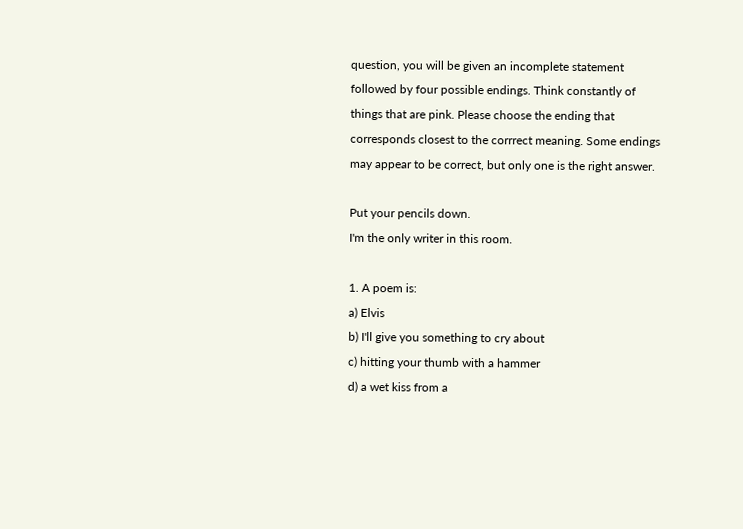question, you will be given an incomplete statement followed by four possible endings. Think constantly of things that are pink. Please choose the ending that corresponds closest to the corrrect meaning. Some endings may appear to be correct, but only one is the right answer.

Put your pencils down.
I'm the only writer in this room.

1. A poem is:
a) Elvis
b) I'll give you something to cry about
c) hitting your thumb with a hammer
d) a wet kiss from a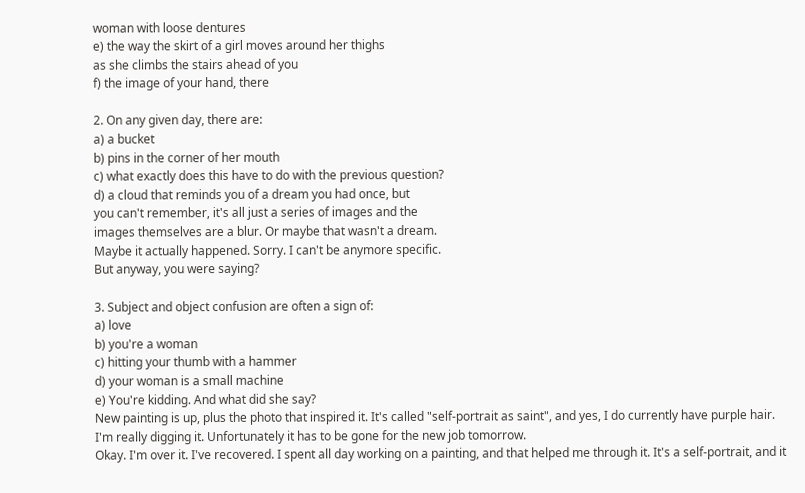woman with loose dentures
e) the way the skirt of a girl moves around her thighs
as she climbs the stairs ahead of you
f) the image of your hand, there

2. On any given day, there are:
a) a bucket
b) pins in the corner of her mouth
c) what exactly does this have to do with the previous question?
d) a cloud that reminds you of a dream you had once, but
you can't remember, it's all just a series of images and the
images themselves are a blur. Or maybe that wasn't a dream.
Maybe it actually happened. Sorry. I can't be anymore specific.
But anyway, you were saying?

3. Subject and object confusion are often a sign of:
a) love
b) you're a woman
c) hitting your thumb with a hammer
d) your woman is a small machine
e) You're kidding. And what did she say?
New painting is up, plus the photo that inspired it. It's called "self-portrait as saint", and yes, I do currently have purple hair. I'm really digging it. Unfortunately it has to be gone for the new job tomorrow.
Okay. I'm over it. I've recovered. I spent all day working on a painting, and that helped me through it. It's a self-portrait, and it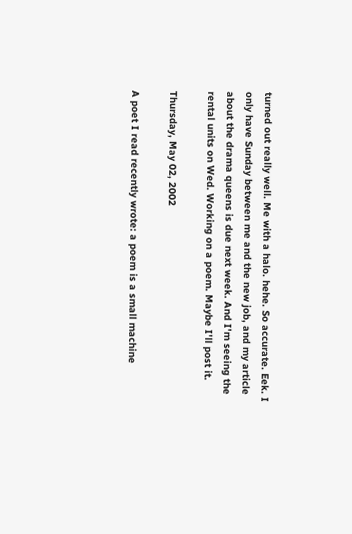turned out really well. Me with a halo. hehe. So accurate. Eek. I only have Sunday between me and the new job, and my article about the drama queens is due next week. And I'm seeing the rental units on Wed. Working on a poem. Maybe I'll post it.

Thursday, May 02, 2002

A poet I read recently wrote: a poem is a small machine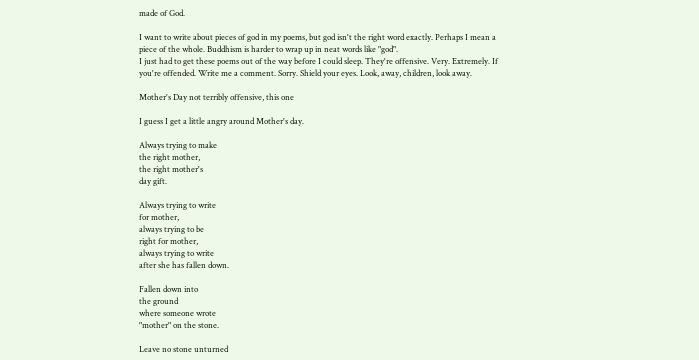made of God.

I want to write about pieces of god in my poems, but god isn't the right word exactly. Perhaps I mean a piece of the whole. Buddhism is harder to wrap up in neat words like "god".
I just had to get these poems out of the way before I could sleep. They're offensive. Very. Extremely. If you're offended. Write me a comment. Sorry. Shield your eyes. Look, away, children, look away.

Mother's Day not terribly offensive, this one

I guess I get a little angry around Mother's day.

Always trying to make
the right mother,
the right mother's
day gift.

Always trying to write
for mother,
always trying to be
right for mother,
always trying to write
after she has fallen down.

Fallen down into
the ground
where someone wrote
"mother" on the stone.

Leave no stone unturned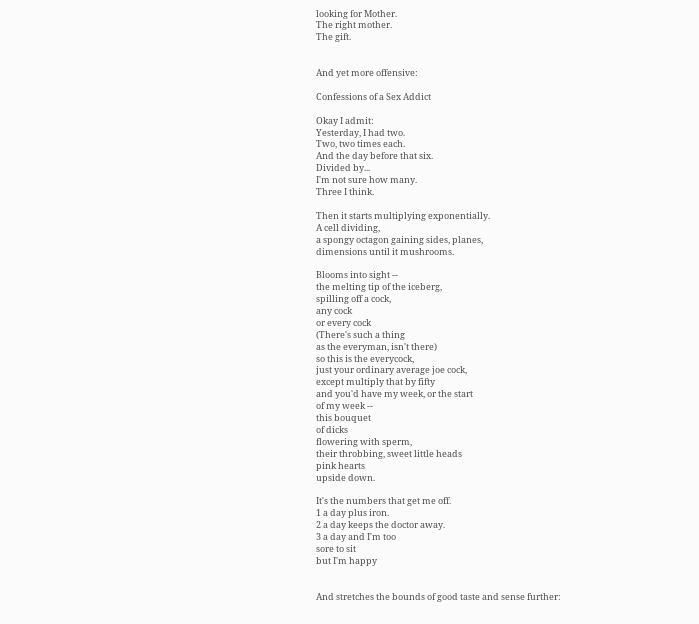looking for Mother.
The right mother.
The gift.


And yet more offensive:

Confessions of a Sex Addict

Okay I admit:
Yesterday, I had two.
Two, two times each.
And the day before that six.
Divided by...
I'm not sure how many.
Three I think.

Then it starts multiplying exponentially.
A cell dividing,
a spongy octagon gaining sides, planes,
dimensions until it mushrooms.

Blooms into sight --
the melting tip of the iceberg,
spilling off a cock,
any cock
or every cock
(There's such a thing
as the everyman, isn't there)
so this is the everycock,
just your ordinary average joe cock,
except multiply that by fifty
and you'd have my week, or the start
of my week --
this bouquet
of dicks
flowering with sperm,
their throbbing, sweet little heads
pink hearts
upside down.

It's the numbers that get me off.
1 a day plus iron.
2 a day keeps the doctor away.
3 a day and I'm too
sore to sit
but I'm happy


And stretches the bounds of good taste and sense further: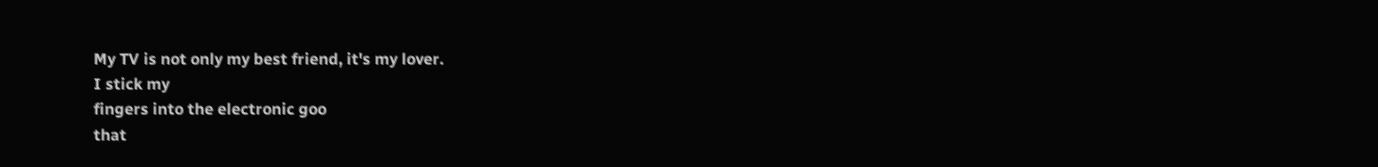My TV is not only my best friend, it's my lover.
I stick my
fingers into the electronic goo
that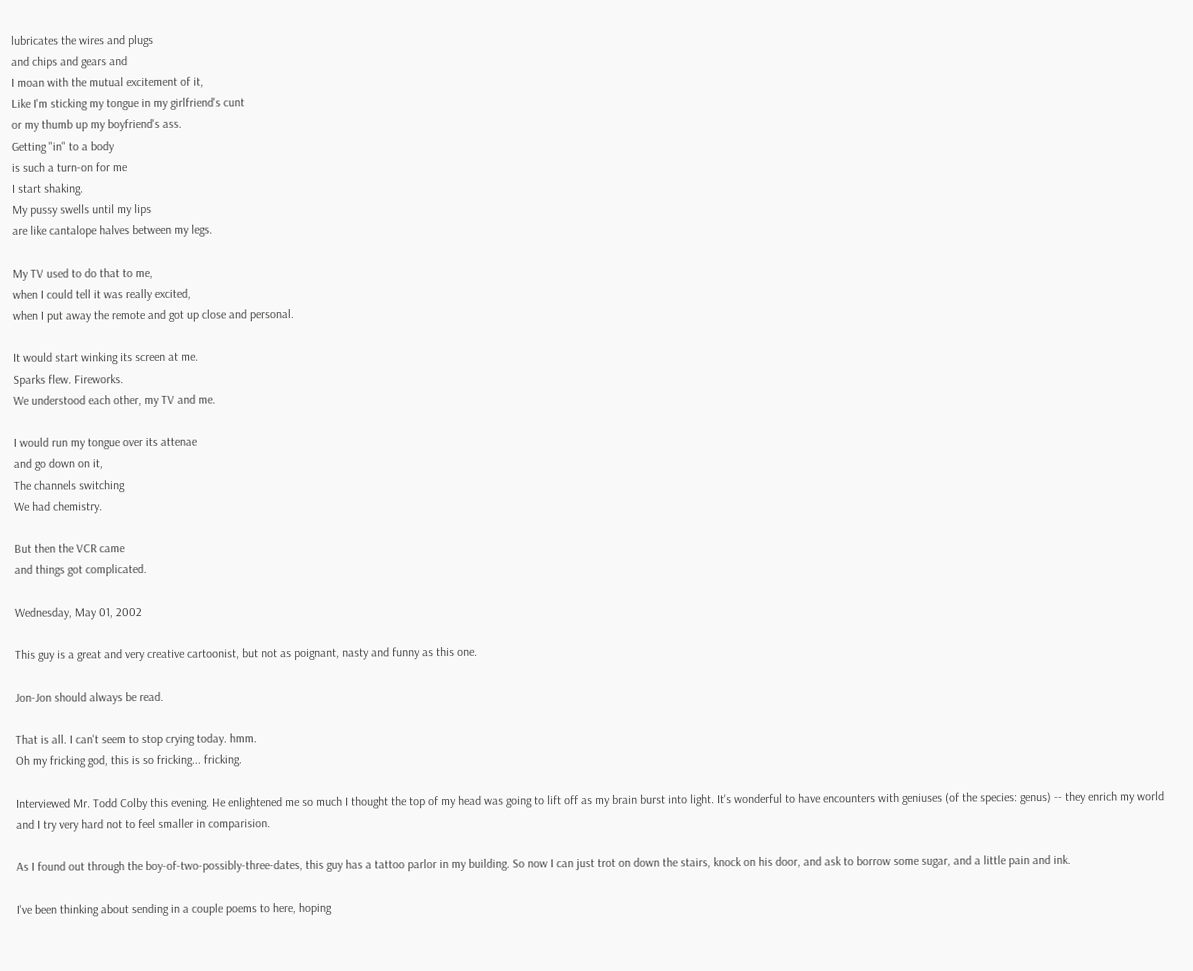lubricates the wires and plugs
and chips and gears and
I moan with the mutual excitement of it,
Like I'm sticking my tongue in my girlfriend's cunt
or my thumb up my boyfriend's ass.
Getting "in" to a body
is such a turn-on for me
I start shaking.
My pussy swells until my lips
are like cantalope halves between my legs.

My TV used to do that to me,
when I could tell it was really excited,
when I put away the remote and got up close and personal.

It would start winking its screen at me.
Sparks flew. Fireworks.
We understood each other, my TV and me.

I would run my tongue over its attenae
and go down on it,
The channels switching
We had chemistry.

But then the VCR came
and things got complicated.

Wednesday, May 01, 2002

This guy is a great and very creative cartoonist, but not as poignant, nasty and funny as this one.

Jon-Jon should always be read.

That is all. I can't seem to stop crying today. hmm.
Oh my fricking god, this is so fricking... fricking.

Interviewed Mr. Todd Colby this evening. He enlightened me so much I thought the top of my head was going to lift off as my brain burst into light. It's wonderful to have encounters with geniuses (of the species: genus) -- they enrich my world and I try very hard not to feel smaller in comparision.

As I found out through the boy-of-two-possibly-three-dates, this guy has a tattoo parlor in my building. So now I can just trot on down the stairs, knock on his door, and ask to borrow some sugar, and a little pain and ink.

I've been thinking about sending in a couple poems to here, hoping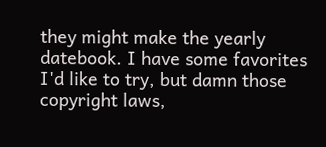they might make the yearly datebook. I have some favorites I'd like to try, but damn those copyright laws,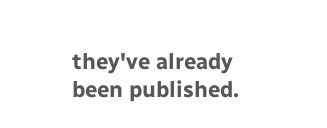they've already been published.